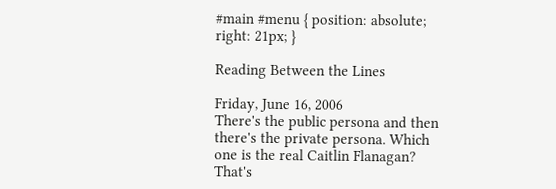#main #menu { position: absolute; right: 21px; }

Reading Between the Lines

Friday, June 16, 2006
There's the public persona and then there's the private persona. Which one is the real Caitlin Flanagan? That's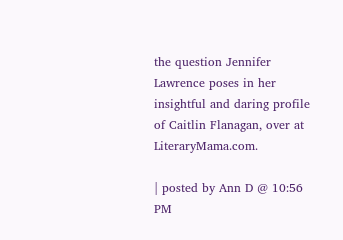the question Jennifer Lawrence poses in her insightful and daring profile of Caitlin Flanagan, over at LiteraryMama.com.

| posted by Ann D @ 10:56 PM